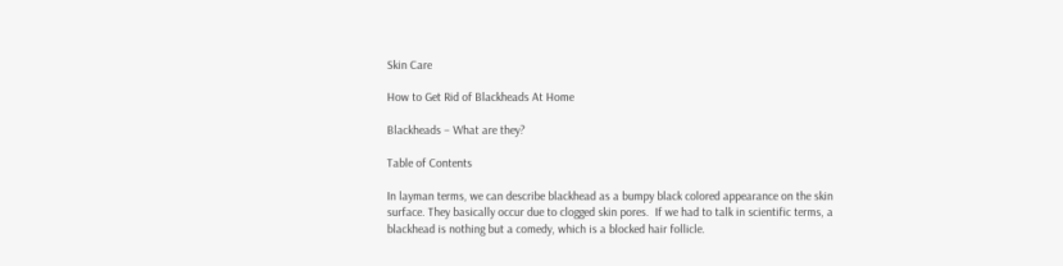Skin Care

How to Get Rid of Blackheads At Home

Blackheads – What are they?

Table of Contents

In layman terms, we can describe blackhead as a bumpy black colored appearance on the skin surface. They basically occur due to clogged skin pores.  If we had to talk in scientific terms, a blackhead is nothing but a comedy, which is a blocked hair follicle.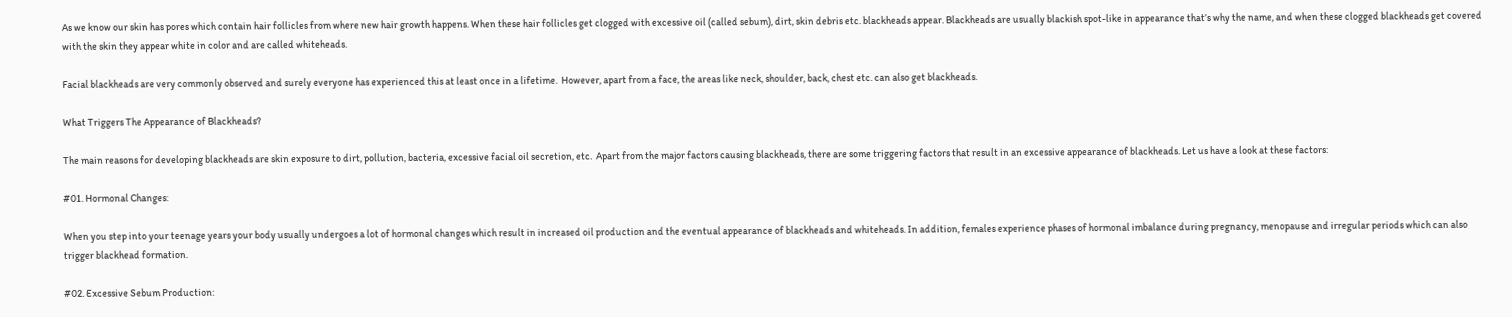As we know our skin has pores which contain hair follicles from where new hair growth happens. When these hair follicles get clogged with excessive oil (called sebum), dirt, skin debris etc. blackheads appear. Blackheads are usually blackish spot-like in appearance that’s why the name, and when these clogged blackheads get covered with the skin they appear white in color and are called whiteheads.

Facial blackheads are very commonly observed and surely everyone has experienced this at least once in a lifetime.  However, apart from a face, the areas like neck, shoulder, back, chest etc. can also get blackheads.

What Triggers The Appearance of Blackheads?

The main reasons for developing blackheads are skin exposure to dirt, pollution, bacteria, excessive facial oil secretion, etc.  Apart from the major factors causing blackheads, there are some triggering factors that result in an excessive appearance of blackheads. Let us have a look at these factors:

#01. Hormonal Changes:

When you step into your teenage years your body usually undergoes a lot of hormonal changes which result in increased oil production and the eventual appearance of blackheads and whiteheads. In addition, females experience phases of hormonal imbalance during pregnancy, menopause and irregular periods which can also trigger blackhead formation.

#02. Excessive Sebum Production: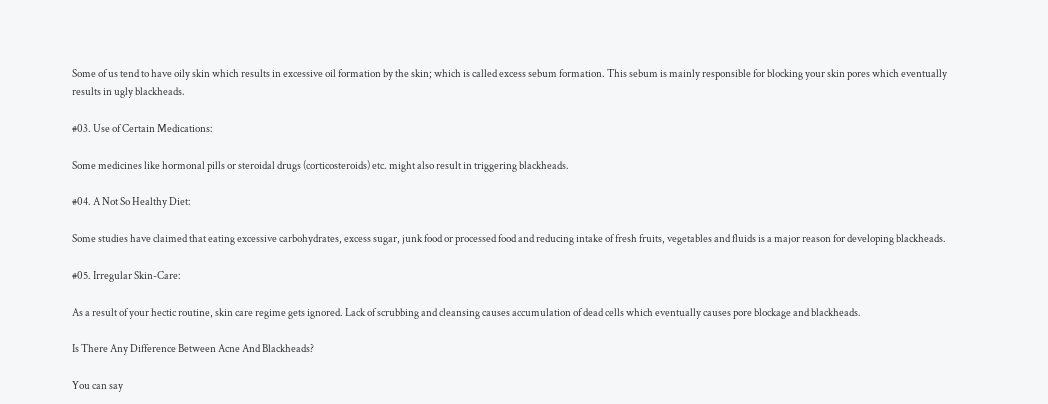Some of us tend to have oily skin which results in excessive oil formation by the skin; which is called excess sebum formation. This sebum is mainly responsible for blocking your skin pores which eventually results in ugly blackheads.

#03. Use of Certain Medications:

Some medicines like hormonal pills or steroidal drugs (corticosteroids) etc. might also result in triggering blackheads.

#04. A Not So Healthy Diet:

Some studies have claimed that eating excessive carbohydrates, excess sugar, junk food or processed food and reducing intake of fresh fruits, vegetables and fluids is a major reason for developing blackheads.

#05. Irregular Skin-Care:

As a result of your hectic routine, skin care regime gets ignored. Lack of scrubbing and cleansing causes accumulation of dead cells which eventually causes pore blockage and blackheads.

Is There Any Difference Between Acne And Blackheads?

You can say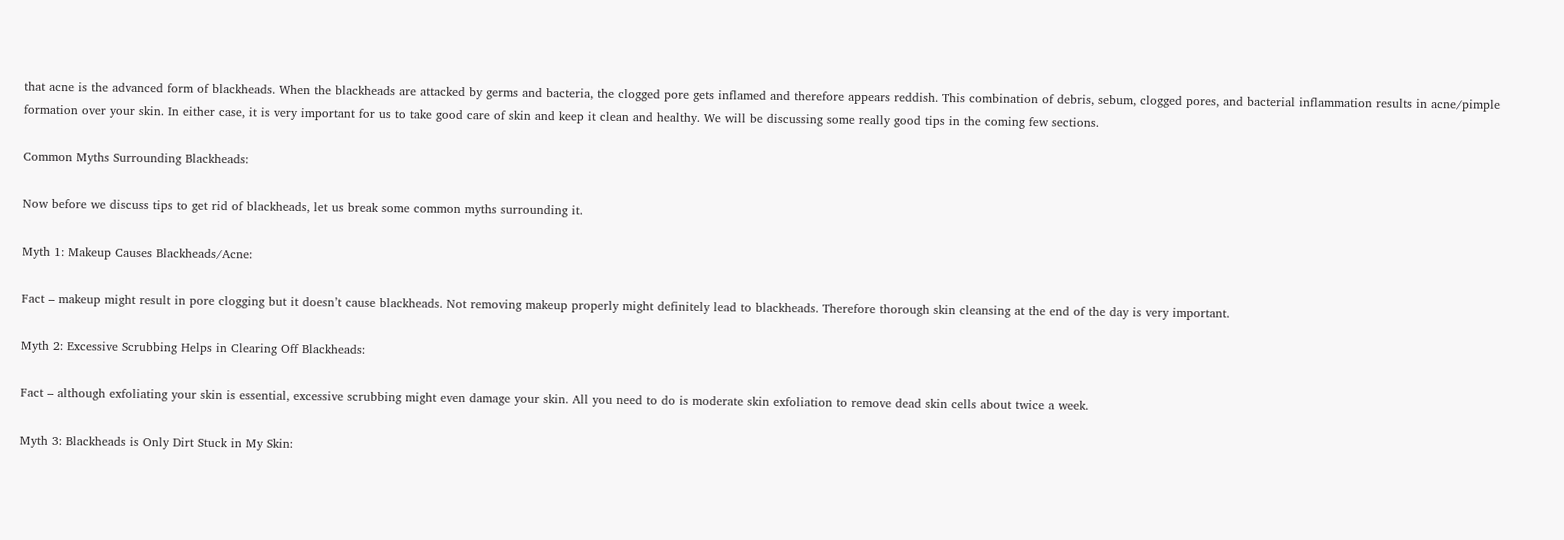that acne is the advanced form of blackheads. When the blackheads are attacked by germs and bacteria, the clogged pore gets inflamed and therefore appears reddish. This combination of debris, sebum, clogged pores, and bacterial inflammation results in acne/pimple formation over your skin. In either case, it is very important for us to take good care of skin and keep it clean and healthy. We will be discussing some really good tips in the coming few sections.

Common Myths Surrounding Blackheads:

Now before we discuss tips to get rid of blackheads, let us break some common myths surrounding it.

Myth 1: Makeup Causes Blackheads/Acne:

Fact – makeup might result in pore clogging but it doesn’t cause blackheads. Not removing makeup properly might definitely lead to blackheads. Therefore thorough skin cleansing at the end of the day is very important.

Myth 2: Excessive Scrubbing Helps in Clearing Off Blackheads:

Fact – although exfoliating your skin is essential, excessive scrubbing might even damage your skin. All you need to do is moderate skin exfoliation to remove dead skin cells about twice a week.

Myth 3: Blackheads is Only Dirt Stuck in My Skin: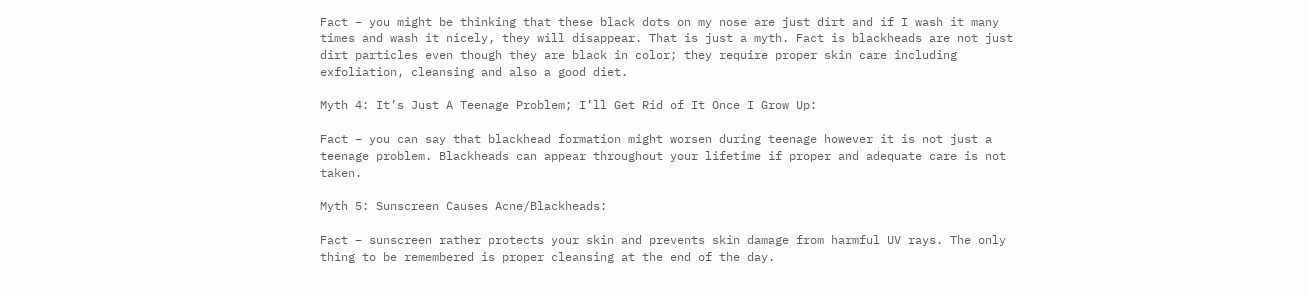Fact – you might be thinking that these black dots on my nose are just dirt and if I wash it many times and wash it nicely, they will disappear. That is just a myth. Fact is blackheads are not just dirt particles even though they are black in color; they require proper skin care including exfoliation, cleansing and also a good diet.

Myth 4: It’s Just A Teenage Problem; I’ll Get Rid of It Once I Grow Up:

Fact – you can say that blackhead formation might worsen during teenage however it is not just a teenage problem. Blackheads can appear throughout your lifetime if proper and adequate care is not taken.

Myth 5: Sunscreen Causes Acne/Blackheads:

Fact – sunscreen rather protects your skin and prevents skin damage from harmful UV rays. The only thing to be remembered is proper cleansing at the end of the day.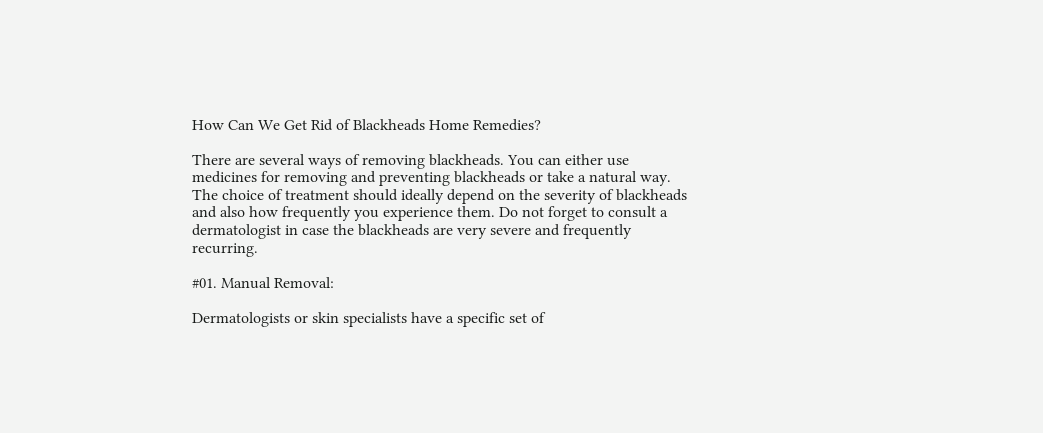How Can We Get Rid of Blackheads Home Remedies?

There are several ways of removing blackheads. You can either use medicines for removing and preventing blackheads or take a natural way. The choice of treatment should ideally depend on the severity of blackheads and also how frequently you experience them. Do not forget to consult a dermatologist in case the blackheads are very severe and frequently recurring.

#01. Manual Removal:

Dermatologists or skin specialists have a specific set of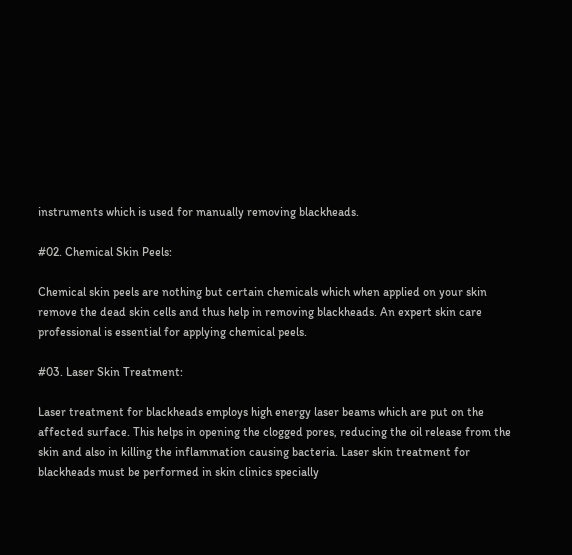instruments which is used for manually removing blackheads.

#02. Chemical Skin Peels:

Chemical skin peels are nothing but certain chemicals which when applied on your skin remove the dead skin cells and thus help in removing blackheads. An expert skin care professional is essential for applying chemical peels.

#03. Laser Skin Treatment:

Laser treatment for blackheads employs high energy laser beams which are put on the affected surface. This helps in opening the clogged pores, reducing the oil release from the skin and also in killing the inflammation causing bacteria. Laser skin treatment for blackheads must be performed in skin clinics specially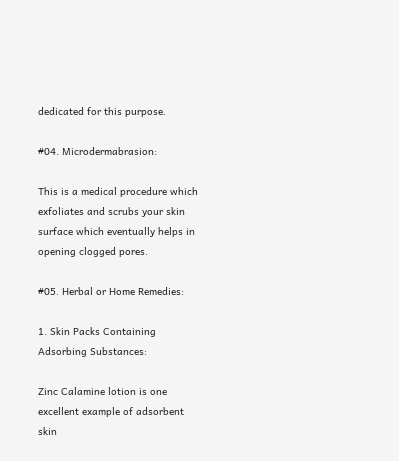dedicated for this purpose.

#04. Microdermabrasion:

This is a medical procedure which exfoliates and scrubs your skin surface which eventually helps in opening clogged pores.

#05. Herbal or Home Remedies:

1. Skin Packs Containing Adsorbing Substances:

Zinc Calamine lotion is one excellent example of adsorbent skin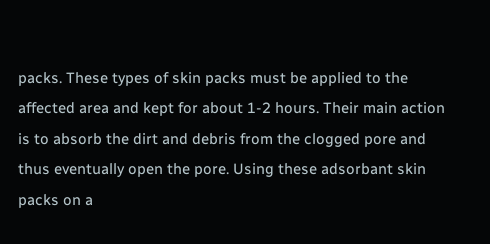packs. These types of skin packs must be applied to the affected area and kept for about 1-2 hours. Their main action is to absorb the dirt and debris from the clogged pore and thus eventually open the pore. Using these adsorbant skin packs on a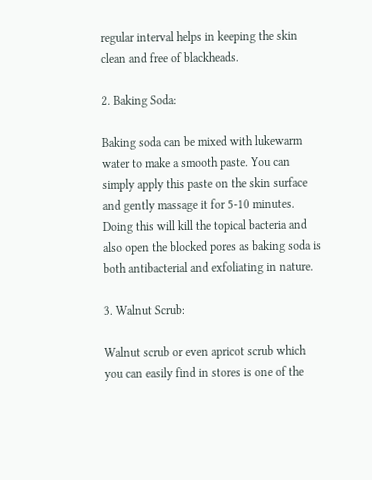regular interval helps in keeping the skin clean and free of blackheads.

2. Baking Soda:

Baking soda can be mixed with lukewarm water to make a smooth paste. You can simply apply this paste on the skin surface and gently massage it for 5-10 minutes. Doing this will kill the topical bacteria and also open the blocked pores as baking soda is both antibacterial and exfoliating in nature.

3. Walnut Scrub:

Walnut scrub or even apricot scrub which you can easily find in stores is one of the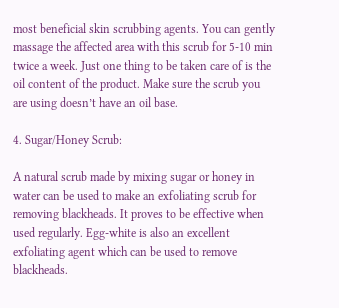most beneficial skin scrubbing agents. You can gently massage the affected area with this scrub for 5-10 min twice a week. Just one thing to be taken care of is the oil content of the product. Make sure the scrub you are using doesn’t have an oil base.

4. Sugar/Honey Scrub:

A natural scrub made by mixing sugar or honey in water can be used to make an exfoliating scrub for removing blackheads. It proves to be effective when used regularly. Egg-white is also an excellent exfoliating agent which can be used to remove blackheads.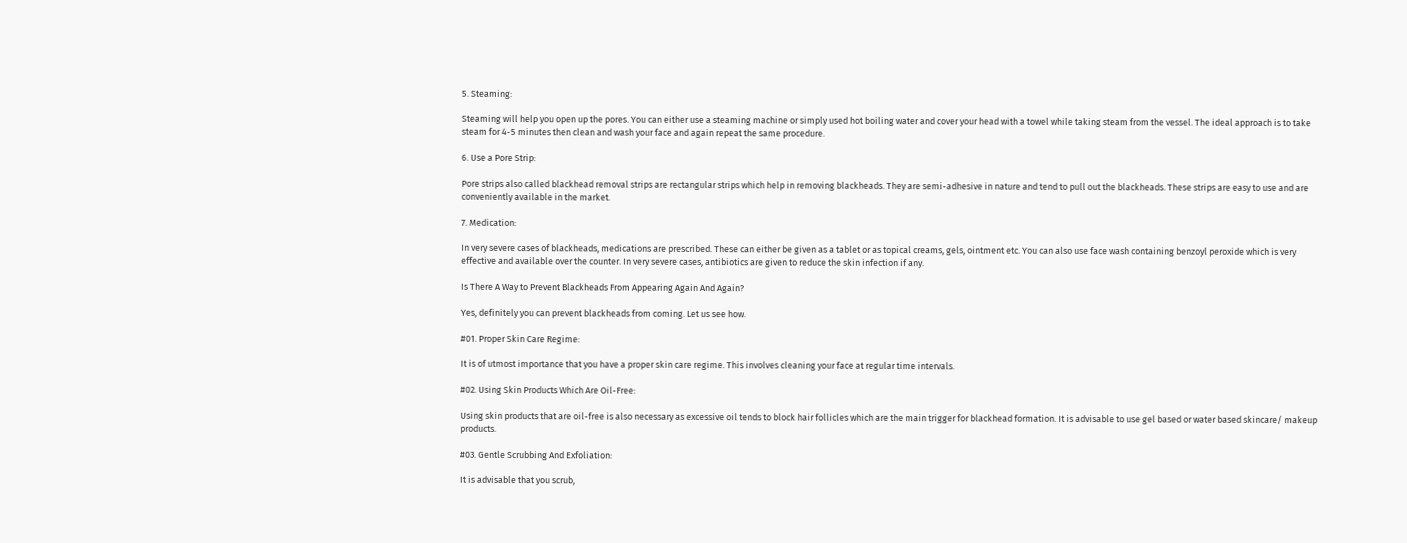5. Steaming:

Steaming will help you open up the pores. You can either use a steaming machine or simply used hot boiling water and cover your head with a towel while taking steam from the vessel. The ideal approach is to take steam for 4-5 minutes then clean and wash your face and again repeat the same procedure.

6. Use a Pore Strip:

Pore strips also called blackhead removal strips are rectangular strips which help in removing blackheads. They are semi-adhesive in nature and tend to pull out the blackheads. These strips are easy to use and are conveniently available in the market.

7. Medication:

In very severe cases of blackheads, medications are prescribed. These can either be given as a tablet or as topical creams, gels, ointment etc. You can also use face wash containing benzoyl peroxide which is very effective and available over the counter. In very severe cases, antibiotics are given to reduce the skin infection if any.

Is There A Way to Prevent Blackheads From Appearing Again And Again?

Yes, definitely you can prevent blackheads from coming. Let us see how.

#01. Proper Skin Care Regime:

It is of utmost importance that you have a proper skin care regime. This involves cleaning your face at regular time intervals.

#02. Using Skin Products Which Are Oil-Free:

Using skin products that are oil-free is also necessary as excessive oil tends to block hair follicles which are the main trigger for blackhead formation. It is advisable to use gel based or water based skincare/ makeup products.

#03. Gentle Scrubbing And Exfoliation:

It is advisable that you scrub,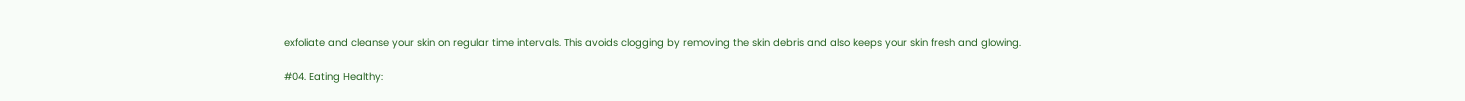exfoliate and cleanse your skin on regular time intervals. This avoids clogging by removing the skin debris and also keeps your skin fresh and glowing.

#04. Eating Healthy: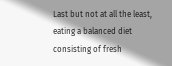Last but not at all the least, eating a balanced diet consisting of fresh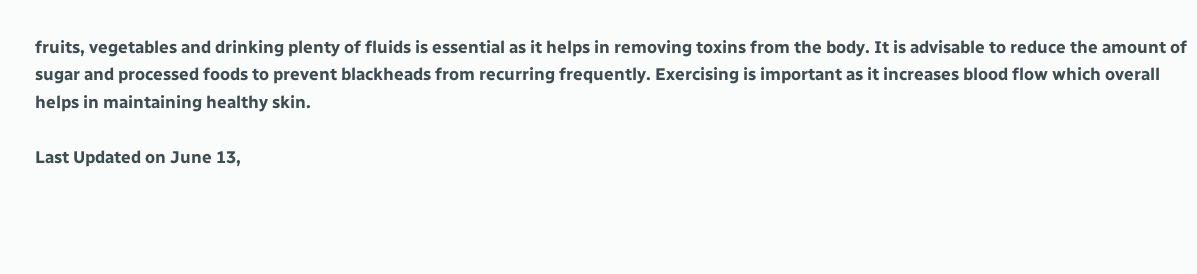fruits, vegetables and drinking plenty of fluids is essential as it helps in removing toxins from the body. It is advisable to reduce the amount of sugar and processed foods to prevent blackheads from recurring frequently. Exercising is important as it increases blood flow which overall helps in maintaining healthy skin.

Last Updated on June 13,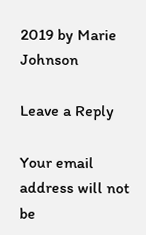2019 by Marie Johnson

Leave a Reply

Your email address will not be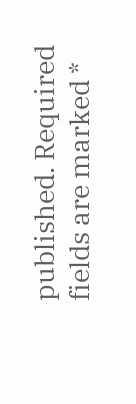published. Required fields are marked *